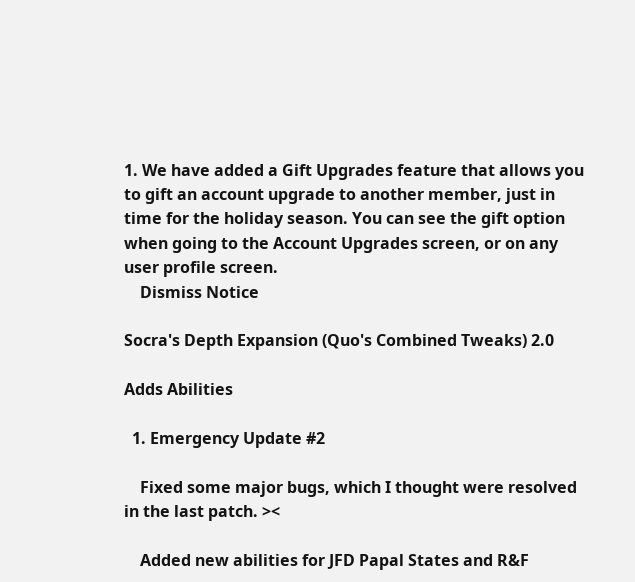1. We have added a Gift Upgrades feature that allows you to gift an account upgrade to another member, just in time for the holiday season. You can see the gift option when going to the Account Upgrades screen, or on any user profile screen.
    Dismiss Notice

Socra's Depth Expansion (Quo's Combined Tweaks) 2.0

Adds Abilities

  1. Emergency Update #2

    Fixed some major bugs, which I thought were resolved in the last patch. ><

    Added new abilities for JFD Papal States and R&F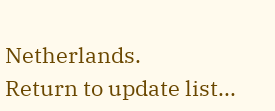Netherlands.
Return to update list...